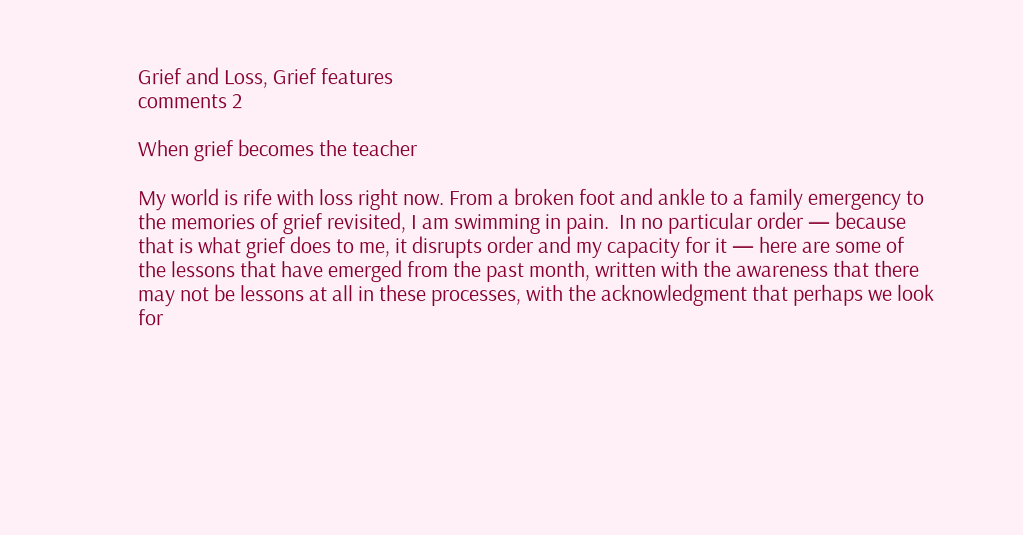Grief and Loss, Grief features
comments 2

When grief becomes the teacher

My world is rife with loss right now. From a broken foot and ankle to a family emergency to the memories of grief revisited, I am swimming in pain.  In no particular order — because that is what grief does to me, it disrupts order and my capacity for it — here are some of the lessons that have emerged from the past month, written with the awareness that there may not be lessons at all in these processes, with the acknowledgment that perhaps we look for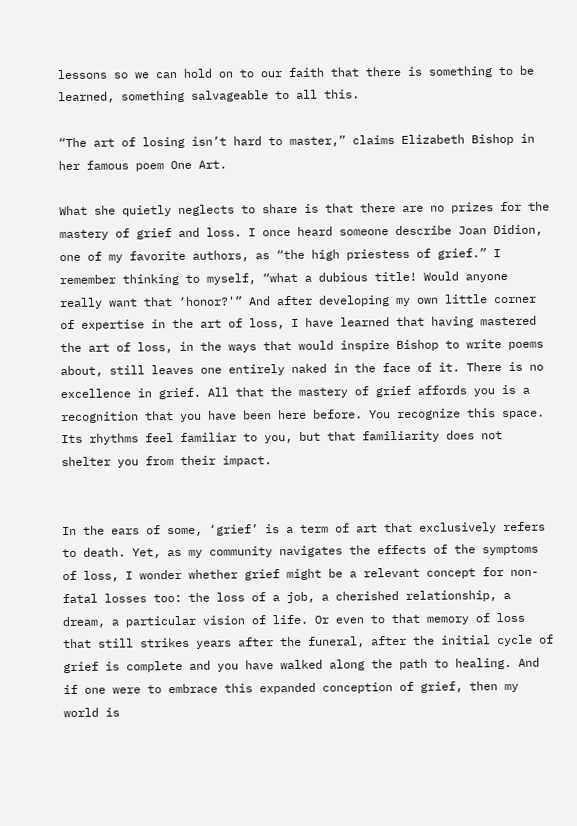lessons so we can hold on to our faith that there is something to be learned, something salvageable to all this.

“The art of losing isn’t hard to master,” claims Elizabeth Bishop in her famous poem One Art.

What she quietly neglects to share is that there are no prizes for the mastery of grief and loss. I once heard someone describe Joan Didion, one of my favorite authors, as “the high priestess of grief.” I remember thinking to myself, “what a dubious title! Would anyone really want that ‘honor?'” And after developing my own little corner of expertise in the art of loss, I have learned that having mastered the art of loss, in the ways that would inspire Bishop to write poems about, still leaves one entirely naked in the face of it. There is no excellence in grief. All that the mastery of grief affords you is a recognition that you have been here before. You recognize this space. Its rhythms feel familiar to you, but that familiarity does not shelter you from their impact.


In the ears of some, ‘grief’ is a term of art that exclusively refers to death. Yet, as my community navigates the effects of the symptoms of loss, I wonder whether grief might be a relevant concept for non-fatal losses too: the loss of a job, a cherished relationship, a dream, a particular vision of life. Or even to that memory of loss that still strikes years after the funeral, after the initial cycle of grief is complete and you have walked along the path to healing. And if one were to embrace this expanded conception of grief, then my world is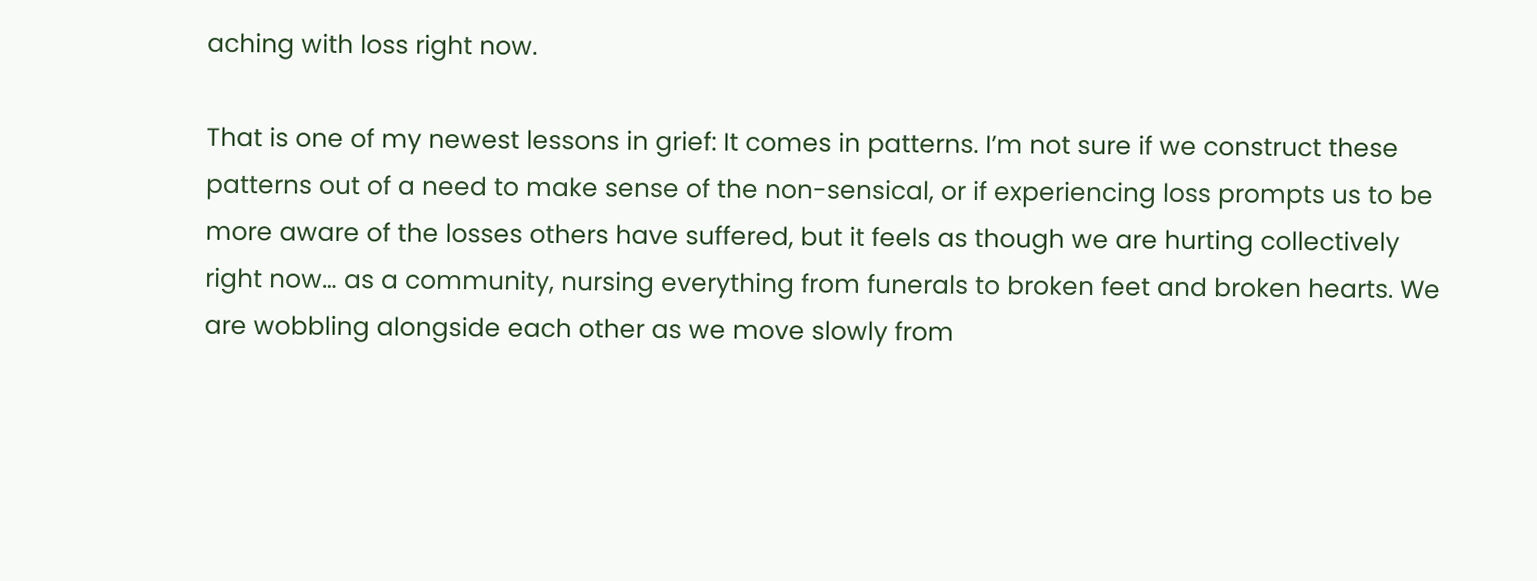aching with loss right now.

That is one of my newest lessons in grief: It comes in patterns. I’m not sure if we construct these patterns out of a need to make sense of the non-sensical, or if experiencing loss prompts us to be more aware of the losses others have suffered, but it feels as though we are hurting collectively right now… as a community, nursing everything from funerals to broken feet and broken hearts. We are wobbling alongside each other as we move slowly from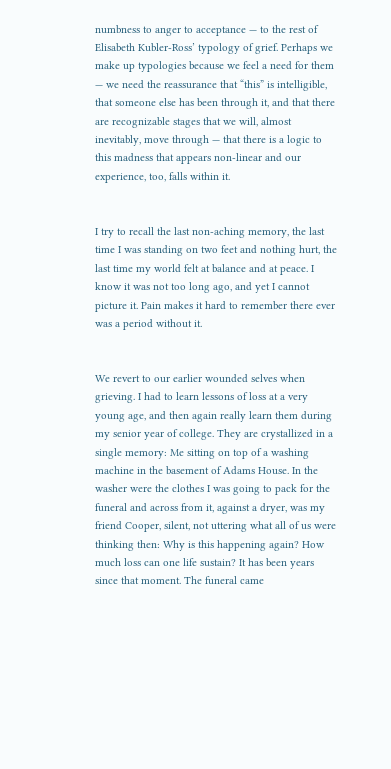numbness to anger to acceptance — to the rest of Elisabeth Kubler-Ross’ typology of grief. Perhaps we make up typologies because we feel a need for them — we need the reassurance that “this” is intelligible, that someone else has been through it, and that there are recognizable stages that we will, almost inevitably, move through — that there is a logic to this madness that appears non-linear and our experience, too, falls within it.


I try to recall the last non-aching memory, the last time I was standing on two feet and nothing hurt, the last time my world felt at balance and at peace. I know it was not too long ago, and yet I cannot picture it. Pain makes it hard to remember there ever was a period without it.


We revert to our earlier wounded selves when grieving. I had to learn lessons of loss at a very young age, and then again really learn them during my senior year of college. They are crystallized in a single memory: Me sitting on top of a washing machine in the basement of Adams House. In the washer were the clothes I was going to pack for the funeral and across from it, against a dryer, was my friend Cooper, silent, not uttering what all of us were thinking then: Why is this happening again? How much loss can one life sustain? It has been years since that moment. The funeral came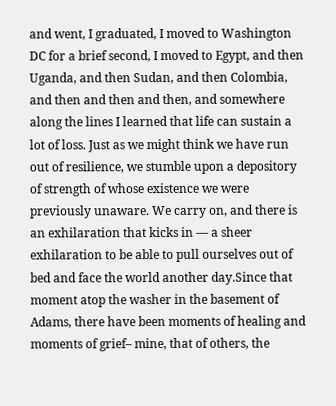and went, I graduated, I moved to Washington DC for a brief second, I moved to Egypt, and then Uganda, and then Sudan, and then Colombia, and then and then and then, and somewhere along the lines I learned that life can sustain a lot of loss. Just as we might think we have run out of resilience, we stumble upon a depository of strength of whose existence we were previously unaware. We carry on, and there is an exhilaration that kicks in — a sheer exhilaration to be able to pull ourselves out of bed and face the world another day.Since that moment atop the washer in the basement of Adams, there have been moments of healing and moments of grief– mine, that of others, the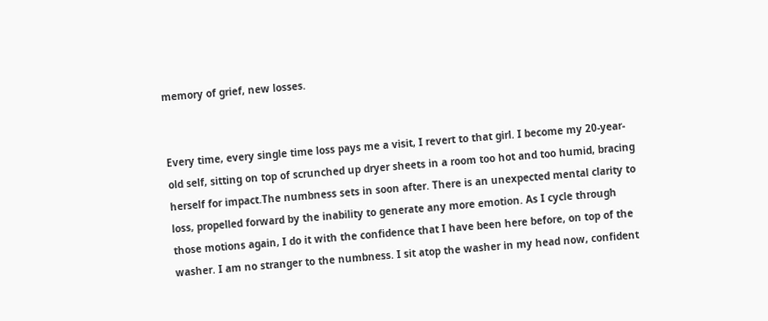memory of grief, new losses.


Every time, every single time loss pays me a visit, I revert to that girl. I become my 20-year-old self, sitting on top of scrunched up dryer sheets in a room too hot and too humid, bracing herself for impact.The numbness sets in soon after. There is an unexpected mental clarity to loss, propelled forward by the inability to generate any more emotion. As I cycle through those motions again, I do it with the confidence that I have been here before, on top of the washer. I am no stranger to the numbness. I sit atop the washer in my head now, confident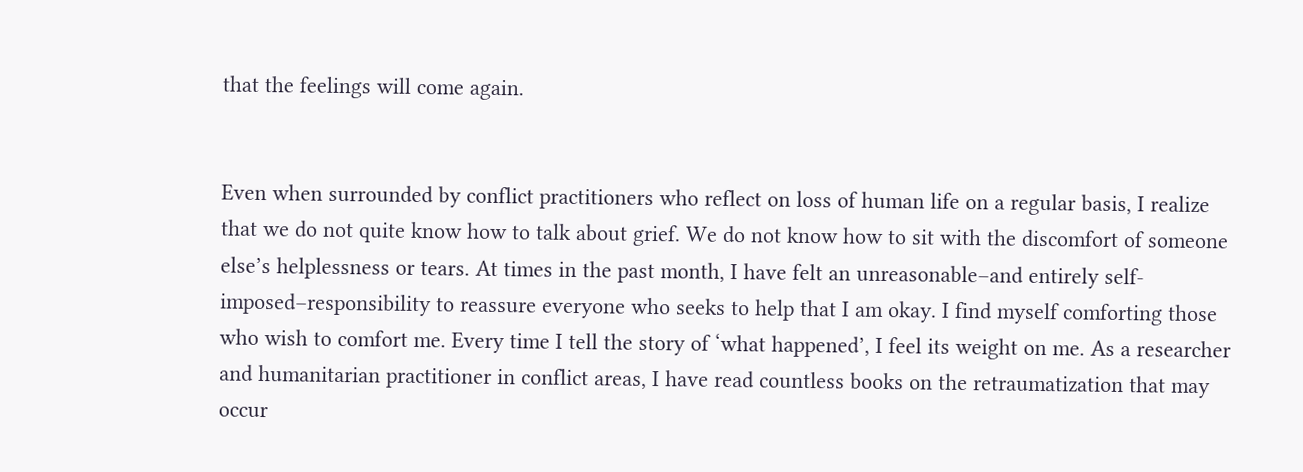that the feelings will come again.


Even when surrounded by conflict practitioners who reflect on loss of human life on a regular basis, I realize that we do not quite know how to talk about grief. We do not know how to sit with the discomfort of someone else’s helplessness or tears. At times in the past month, I have felt an unreasonable–and entirely self-imposed–responsibility to reassure everyone who seeks to help that I am okay. I find myself comforting those who wish to comfort me. Every time I tell the story of ‘what happened’, I feel its weight on me. As a researcher and humanitarian practitioner in conflict areas, I have read countless books on the retraumatization that may occur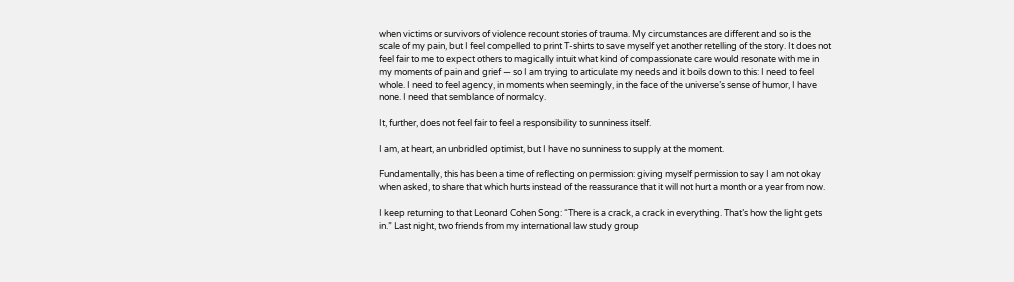when victims or survivors of violence recount stories of trauma. My circumstances are different and so is the scale of my pain, but I feel compelled to print T-shirts to save myself yet another retelling of the story. It does not feel fair to me to expect others to magically intuit what kind of compassionate care would resonate with me in my moments of pain and grief — so I am trying to articulate my needs and it boils down to this: I need to feel whole. I need to feel agency, in moments when seemingly, in the face of the universe’s sense of humor, I have none. I need that semblance of normalcy.

It, further, does not feel fair to feel a responsibility to sunniness itself.

I am, at heart, an unbridled optimist, but I have no sunniness to supply at the moment.

Fundamentally, this has been a time of reflecting on permission: giving myself permission to say I am not okay when asked, to share that which hurts instead of the reassurance that it will not hurt a month or a year from now.

I keep returning to that Leonard Cohen Song: “There is a crack, a crack in everything. That’s how the light gets in.” Last night, two friends from my international law study group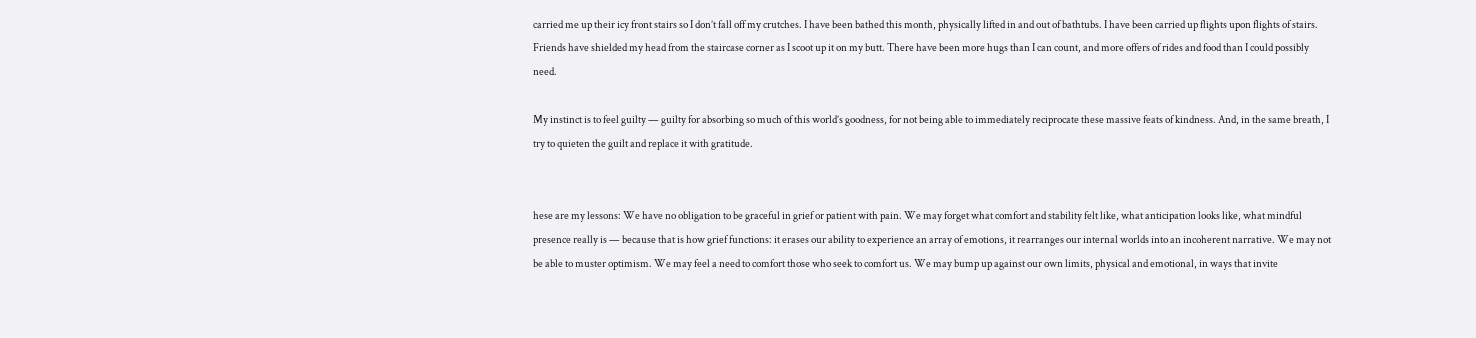carried me up their icy front stairs so I don’t fall off my crutches. I have been bathed this month, physically lifted in and out of bathtubs. I have been carried up flights upon flights of stairs. Friends have shielded my head from the staircase corner as I scoot up it on my butt. There have been more hugs than I can count, and more offers of rides and food than I could possibly need.

My instinct is to feel guilty — guilty for absorbing so much of this world’s goodness, for not being able to immediately reciprocate these massive feats of kindness. And, in the same breath, I try to quieten the guilt and replace it with gratitude.


hese are my lessons: We have no obligation to be graceful in grief or patient with pain. We may forget what comfort and stability felt like, what anticipation looks like, what mindful presence really is — because that is how grief functions: it erases our ability to experience an array of emotions, it rearranges our internal worlds into an incoherent narrative. We may not be able to muster optimism. We may feel a need to comfort those who seek to comfort us. We may bump up against our own limits, physical and emotional, in ways that invite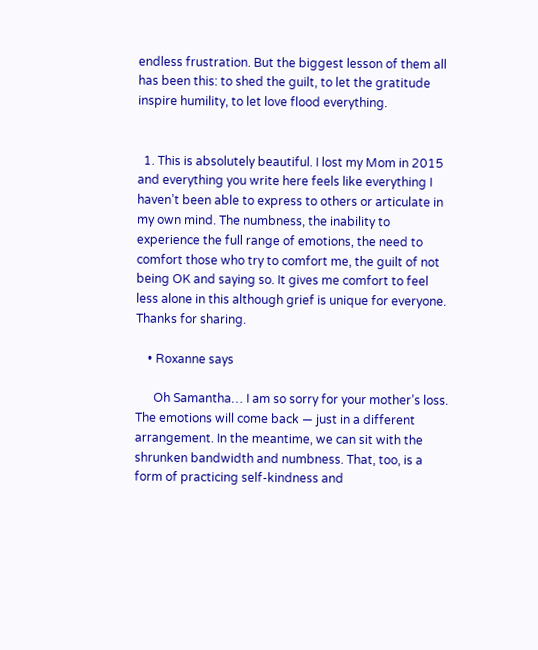endless frustration. But the biggest lesson of them all has been this: to shed the guilt, to let the gratitude inspire humility, to let love flood everything.


  1. This is absolutely beautiful. I lost my Mom in 2015 and everything you write here feels like everything I haven’t been able to express to others or articulate in my own mind. The numbness, the inability to experience the full range of emotions, the need to comfort those who try to comfort me, the guilt of not being OK and saying so. It gives me comfort to feel less alone in this although grief is unique for everyone. Thanks for sharing.

    • Roxanne says

      Oh Samantha… I am so sorry for your mother’s loss. The emotions will come back — just in a different arrangement. In the meantime, we can sit with the shrunken bandwidth and numbness. That, too, is a form of practicing self-kindness and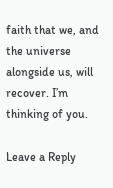faith that we, and the universe alongside us, will recover. I’m thinking of you.

Leave a Reply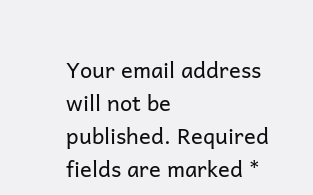Your email address will not be published. Required fields are marked *